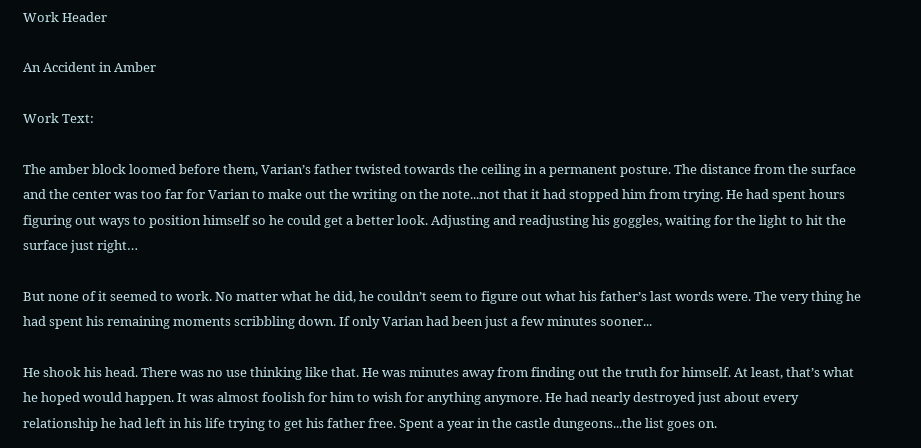Work Header

An Accident in Amber

Work Text:

The amber block loomed before them, Varian’s father twisted towards the ceiling in a permanent posture. The distance from the surface and the center was too far for Varian to make out the writing on the note...not that it had stopped him from trying. He had spent hours figuring out ways to position himself so he could get a better look. Adjusting and readjusting his goggles, waiting for the light to hit the surface just right…

But none of it seemed to work. No matter what he did, he couldn’t seem to figure out what his father’s last words were. The very thing he had spent his remaining moments scribbling down. If only Varian had been just a few minutes sooner...

He shook his head. There was no use thinking like that. He was minutes away from finding out the truth for himself. At least, that’s what he hoped would happen. It was almost foolish for him to wish for anything anymore. He had nearly destroyed just about every relationship he had left in his life trying to get his father free. Spent a year in the castle dungeons...the list goes on.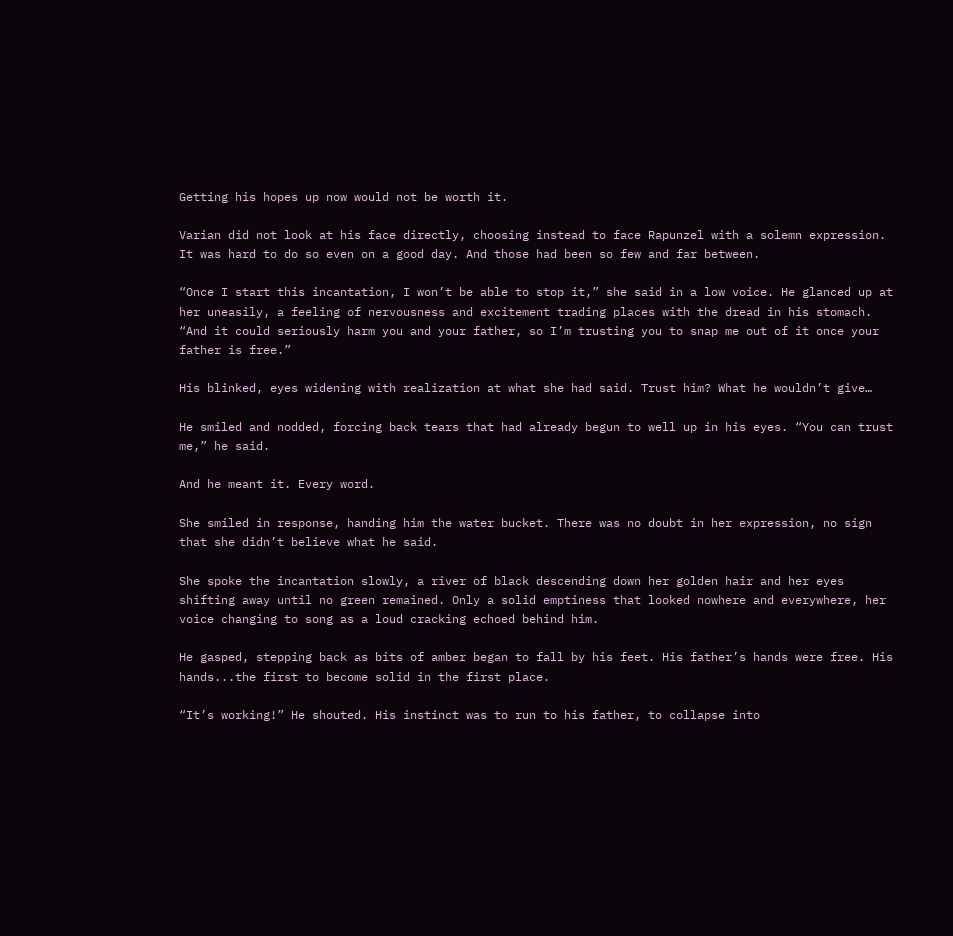Getting his hopes up now would not be worth it.

Varian did not look at his face directly, choosing instead to face Rapunzel with a solemn expression. It was hard to do so even on a good day. And those had been so few and far between.

“Once I start this incantation, I won’t be able to stop it,” she said in a low voice. He glanced up at her uneasily, a feeling of nervousness and excitement trading places with the dread in his stomach. “And it could seriously harm you and your father, so I’m trusting you to snap me out of it once your father is free.”

His blinked, eyes widening with realization at what she had said. Trust him? What he wouldn’t give…

He smiled and nodded, forcing back tears that had already begun to well up in his eyes. “You can trust me,” he said.

And he meant it. Every word.

She smiled in response, handing him the water bucket. There was no doubt in her expression, no sign that she didn’t believe what he said.

She spoke the incantation slowly, a river of black descending down her golden hair and her eyes shifting away until no green remained. Only a solid emptiness that looked nowhere and everywhere, her voice changing to song as a loud cracking echoed behind him.

He gasped, stepping back as bits of amber began to fall by his feet. His father’s hands were free. His hands...the first to become solid in the first place.

“It’s working!” He shouted. His instinct was to run to his father, to collapse into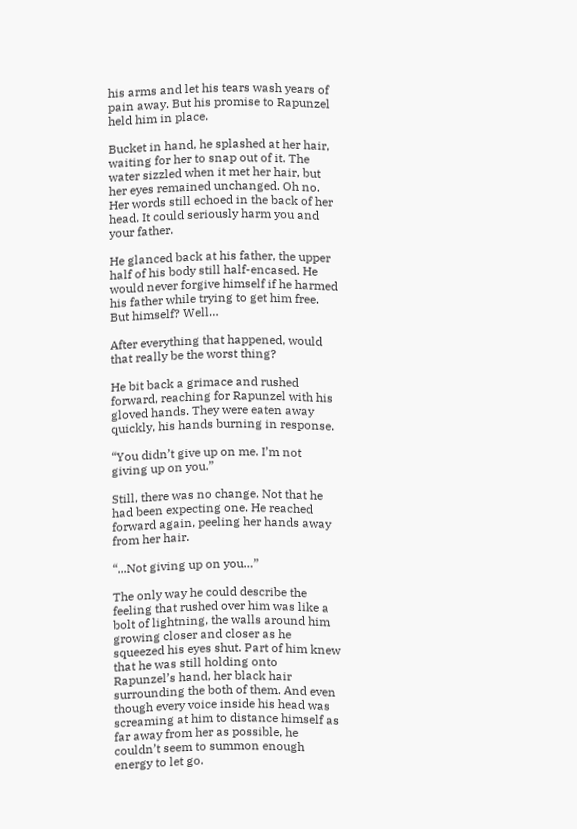his arms and let his tears wash years of pain away. But his promise to Rapunzel held him in place.

Bucket in hand, he splashed at her hair, waiting for her to snap out of it. The water sizzled when it met her hair, but her eyes remained unchanged. Oh no. Her words still echoed in the back of her head. It could seriously harm you and your father.

He glanced back at his father, the upper half of his body still half-encased. He would never forgive himself if he harmed his father while trying to get him free. But himself? Well…

After everything that happened, would that really be the worst thing?

He bit back a grimace and rushed forward, reaching for Rapunzel with his gloved hands. They were eaten away quickly, his hands burning in response.

“You didn’t give up on me. I’m not giving up on you.”

Still, there was no change. Not that he had been expecting one. He reached forward again, peeling her hands away from her hair.

“...Not giving up on you…”

The only way he could describe the feeling that rushed over him was like a bolt of lightning, the walls around him growing closer and closer as he squeezed his eyes shut. Part of him knew that he was still holding onto Rapunzel’s hand, her black hair surrounding the both of them. And even though every voice inside his head was screaming at him to distance himself as far away from her as possible, he couldn’t seem to summon enough energy to let go.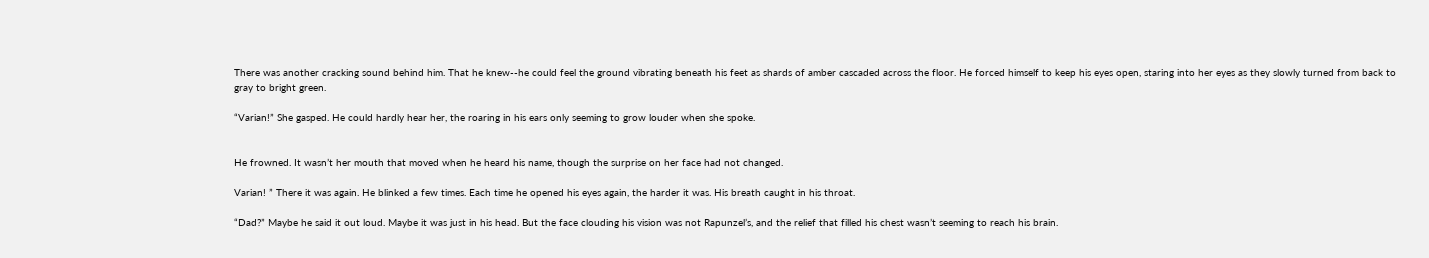There was another cracking sound behind him. That he knew--he could feel the ground vibrating beneath his feet as shards of amber cascaded across the floor. He forced himself to keep his eyes open, staring into her eyes as they slowly turned from back to gray to bright green.

“Varian!” She gasped. He could hardly hear her, the roaring in his ears only seeming to grow louder when she spoke.


He frowned. It wasn’t her mouth that moved when he heard his name, though the surprise on her face had not changed.

Varian! ” There it was again. He blinked a few times. Each time he opened his eyes again, the harder it was. His breath caught in his throat.

“Dad?” Maybe he said it out loud. Maybe it was just in his head. But the face clouding his vision was not Rapunzel’s, and the relief that filled his chest wasn’t seeming to reach his brain.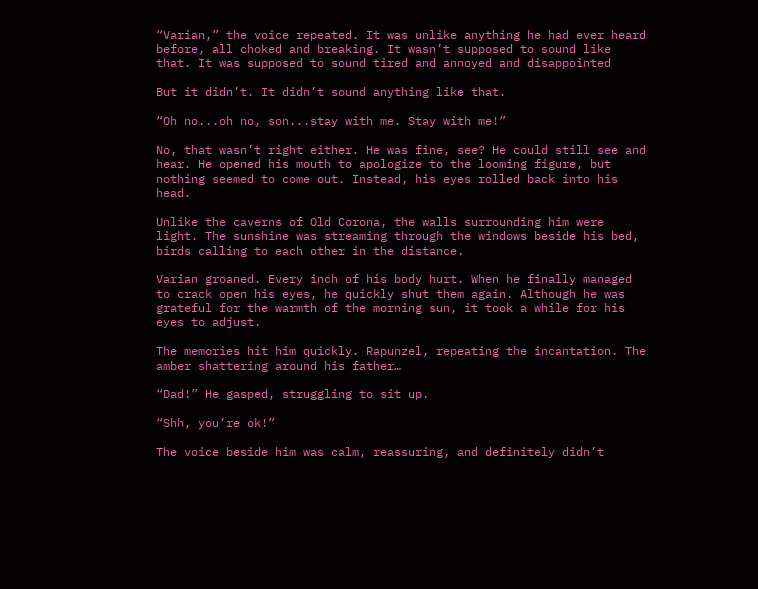“Varian,” the voice repeated. It was unlike anything he had ever heard before, all choked and breaking. It wasn’t supposed to sound like that. It was supposed to sound tired and annoyed and disappointed

But it didn’t. It didn’t sound anything like that.

“Oh no...oh no, son...stay with me. Stay with me!”

No, that wasn’t right either. He was fine, see? He could still see and hear. He opened his mouth to apologize to the looming figure, but nothing seemed to come out. Instead, his eyes rolled back into his head.

Unlike the caverns of Old Corona, the walls surrounding him were light. The sunshine was streaming through the windows beside his bed, birds calling to each other in the distance.

Varian groaned. Every inch of his body hurt. When he finally managed to crack open his eyes, he quickly shut them again. Although he was grateful for the warmth of the morning sun, it took a while for his eyes to adjust.

The memories hit him quickly. Rapunzel, repeating the incantation. The amber shattering around his father…

“Dad!” He gasped, struggling to sit up.

“Shh, you’re ok!”

The voice beside him was calm, reassuring, and definitely didn’t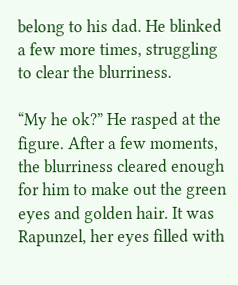belong to his dad. He blinked a few more times, struggling to clear the blurriness.

“My he ok?” He rasped at the figure. After a few moments, the blurriness cleared enough for him to make out the green eyes and golden hair. It was Rapunzel, her eyes filled with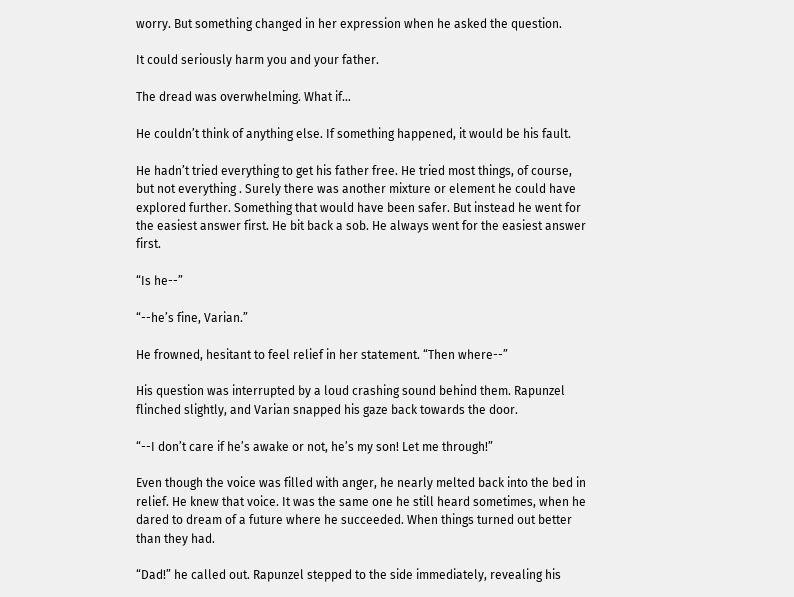worry. But something changed in her expression when he asked the question.

It could seriously harm you and your father.

The dread was overwhelming. What if…

He couldn’t think of anything else. If something happened, it would be his fault.

He hadn’t tried everything to get his father free. He tried most things, of course, but not everything . Surely there was another mixture or element he could have explored further. Something that would have been safer. But instead he went for the easiest answer first. He bit back a sob. He always went for the easiest answer first.

“Is he--”

“--he’s fine, Varian.”

He frowned, hesitant to feel relief in her statement. “Then where--”

His question was interrupted by a loud crashing sound behind them. Rapunzel flinched slightly, and Varian snapped his gaze back towards the door.

“--I don’t care if he’s awake or not, he’s my son! Let me through!”

Even though the voice was filled with anger, he nearly melted back into the bed in relief. He knew that voice. It was the same one he still heard sometimes, when he dared to dream of a future where he succeeded. When things turned out better than they had.

“Dad!” he called out. Rapunzel stepped to the side immediately, revealing his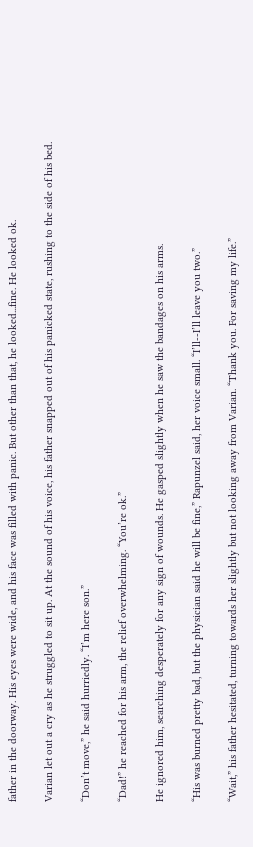father in the doorway. His eyes were wide, and his face was filled with panic. But other than that, he looked...fine. He looked ok.

Varian let out a cry as he struggled to sit up. At the sound of his voice, his father snapped out of his panicked state, rushing to the side of his bed.

“Don’t move,” he said hurriedly. “I’m here son.”

“Dad!” he reached for his arm, the relief overwhelming. “You’re ok.”

He ignored him, searching desperately for any sign of wounds. He gasped slightly when he saw the bandages on his arms.

“His was burned pretty bad, but the physician said he will be fine,” Rapunzel said, her voice small. “I’ll--I’ll leave you two.”

“Wait,” his father hesitated, turning towards her slightly but not looking away from Varian. “Thank you. For saving my life.”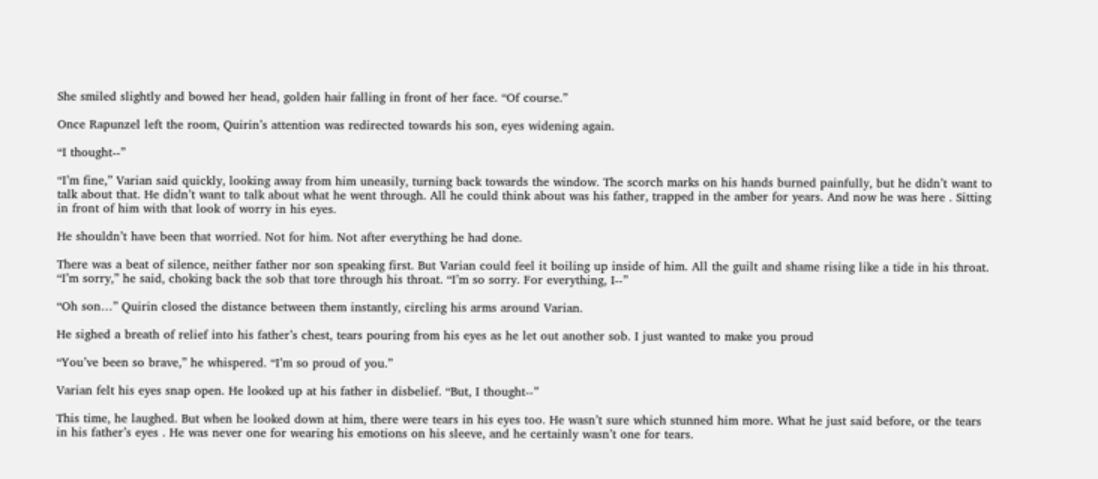She smiled slightly and bowed her head, golden hair falling in front of her face. “Of course.”

Once Rapunzel left the room, Quirin’s attention was redirected towards his son, eyes widening again.

“I thought--”

“I’m fine,” Varian said quickly, looking away from him uneasily, turning back towards the window. The scorch marks on his hands burned painfully, but he didn’t want to talk about that. He didn’t want to talk about what he went through. All he could think about was his father, trapped in the amber for years. And now he was here . Sitting in front of him with that look of worry in his eyes.

He shouldn’t have been that worried. Not for him. Not after everything he had done.

There was a beat of silence, neither father nor son speaking first. But Varian could feel it boiling up inside of him. All the guilt and shame rising like a tide in his throat. “I’m sorry,” he said, choking back the sob that tore through his throat. “I’m so sorry. For everything, I--”

“Oh son…” Quirin closed the distance between them instantly, circling his arms around Varian.

He sighed a breath of relief into his father’s chest, tears pouring from his eyes as he let out another sob. I just wanted to make you proud

“You’ve been so brave,” he whispered. “I’m so proud of you.”

Varian felt his eyes snap open. He looked up at his father in disbelief. “But, I thought--”

This time, he laughed. But when he looked down at him, there were tears in his eyes too. He wasn’t sure which stunned him more. What he just said before, or the tears in his father’s eyes . He was never one for wearing his emotions on his sleeve, and he certainly wasn’t one for tears.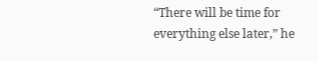“There will be time for everything else later,” he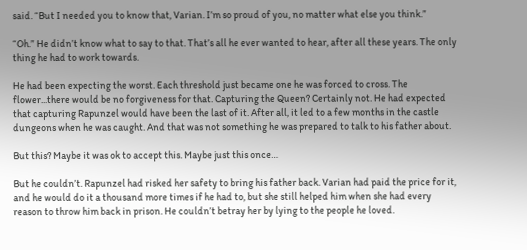said. “But I needed you to know that, Varian. I’m so proud of you, no matter what else you think.”

“Oh.” He didn’t know what to say to that. That’s all he ever wanted to hear, after all these years. The only thing he had to work towards.

He had been expecting the worst. Each threshold just became one he was forced to cross. The flower...there would be no forgiveness for that. Capturing the Queen? Certainly not. He had expected that capturing Rapunzel would have been the last of it. After all, it led to a few months in the castle dungeons when he was caught. And that was not something he was prepared to talk to his father about.

But this? Maybe it was ok to accept this. Maybe just this once…

But he couldn’t. Rapunzel had risked her safety to bring his father back. Varian had paid the price for it, and he would do it a thousand more times if he had to, but she still helped him when she had every reason to throw him back in prison. He couldn’t betray her by lying to the people he loved.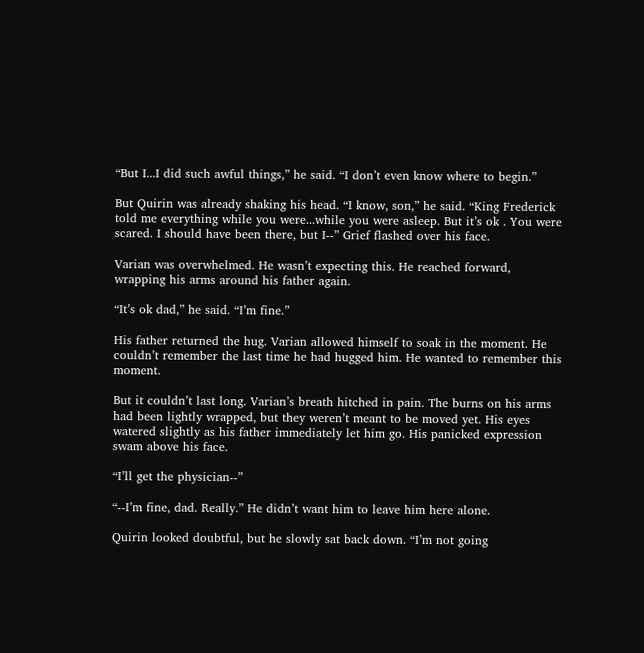“But I...I did such awful things,” he said. “I don’t even know where to begin.”

But Quirin was already shaking his head. “I know, son,” he said. “King Frederick told me everything while you were...while you were asleep. But it’s ok . You were scared. I should have been there, but I--” Grief flashed over his face.

Varian was overwhelmed. He wasn’t expecting this. He reached forward, wrapping his arms around his father again.

“It’s ok dad,” he said. “I’m fine.”

His father returned the hug. Varian allowed himself to soak in the moment. He couldn’t remember the last time he had hugged him. He wanted to remember this moment.

But it couldn’t last long. Varian’s breath hitched in pain. The burns on his arms had been lightly wrapped, but they weren’t meant to be moved yet. His eyes watered slightly as his father immediately let him go. His panicked expression swam above his face.

“I’ll get the physician--”

“--I’m fine, dad. Really.” He didn’t want him to leave him here alone.

Quirin looked doubtful, but he slowly sat back down. “I’m not going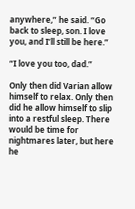anywhere,” he said. “Go back to sleep, son. I love you, and I’ll still be here.”

“I love you too, dad.”

Only then did Varian allow himself to relax. Only then did he allow himself to slip into a restful sleep. There would be time for nightmares later, but here he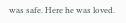was safe. Here he was loved.